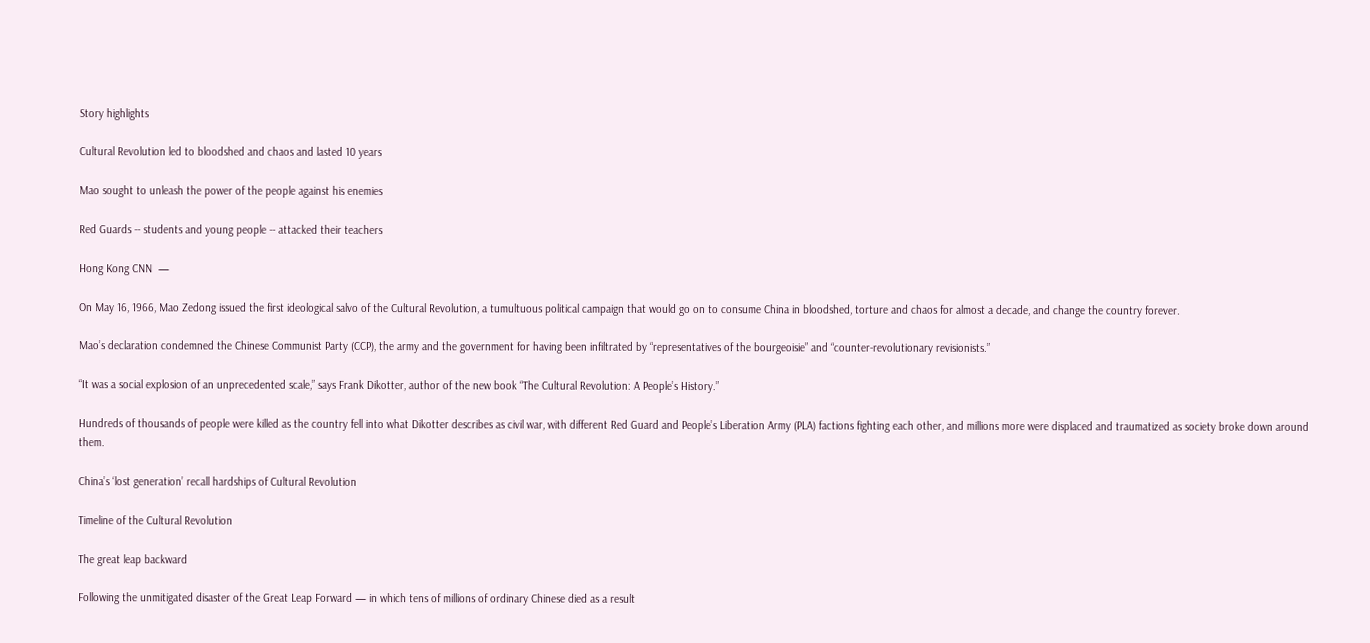Story highlights

Cultural Revolution led to bloodshed and chaos and lasted 10 years

Mao sought to unleash the power of the people against his enemies

Red Guards -- students and young people -- attacked their teachers

Hong Kong CNN  —

On May 16, 1966, Mao Zedong issued the first ideological salvo of the Cultural Revolution, a tumultuous political campaign that would go on to consume China in bloodshed, torture and chaos for almost a decade, and change the country forever.

Mao’s declaration condemned the Chinese Communist Party (CCP), the army and the government for having been infiltrated by “representatives of the bourgeoisie” and “counter-revolutionary revisionists.”

“It was a social explosion of an unprecedented scale,” says Frank Dikotter, author of the new book “The Cultural Revolution: A People’s History.”

Hundreds of thousands of people were killed as the country fell into what Dikotter describes as civil war, with different Red Guard and People’s Liberation Army (PLA) factions fighting each other, and millions more were displaced and traumatized as society broke down around them.

China’s ‘lost generation’ recall hardships of Cultural Revolution

Timeline of the Cultural Revolution

The great leap backward

Following the unmitigated disaster of the Great Leap Forward — in which tens of millions of ordinary Chinese died as a result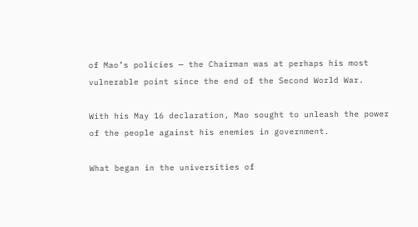of Mao’s policies — the Chairman was at perhaps his most vulnerable point since the end of the Second World War.

With his May 16 declaration, Mao sought to unleash the power of the people against his enemies in government.

What began in the universities of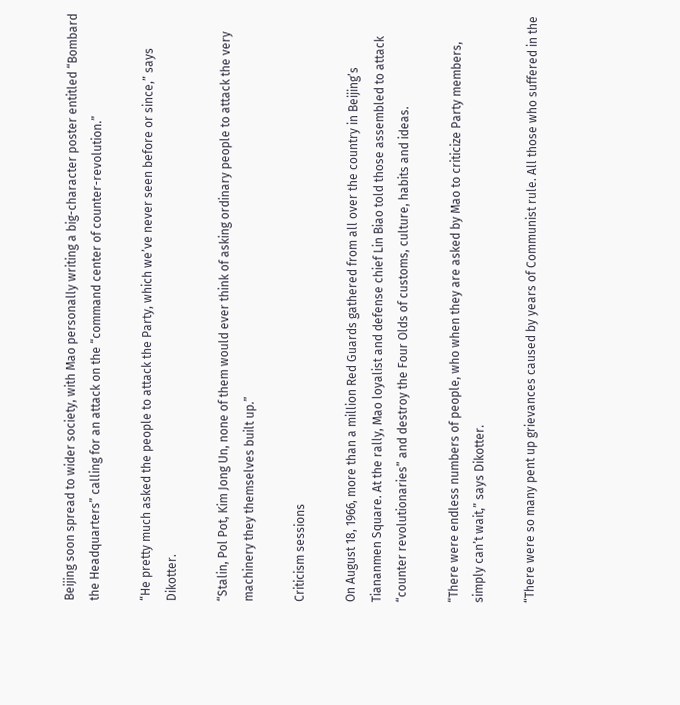Beijing soon spread to wider society, with Mao personally writing a big-character poster entitled “Bombard the Headquarters” calling for an attack on the “command center of counter-revolution.”

“He pretty much asked the people to attack the Party, which we’ve never seen before or since,” says Dikotter.

“Stalin, Pol Pot, Kim Jong Un, none of them would ever think of asking ordinary people to attack the very machinery they themselves built up.”

Criticism sessions

On August 18, 1966, more than a million Red Guards gathered from all over the country in Beijing’s Tiananmen Square. At the rally, Mao loyalist and defense chief Lin Biao told those assembled to attack “counter revolutionaries” and destroy the Four Olds of customs, culture, habits and ideas.

“There were endless numbers of people, who when they are asked by Mao to criticize Party members, simply can’t wait,” says Dikotter.

“There were so many pent up grievances caused by years of Communist rule. All those who suffered in the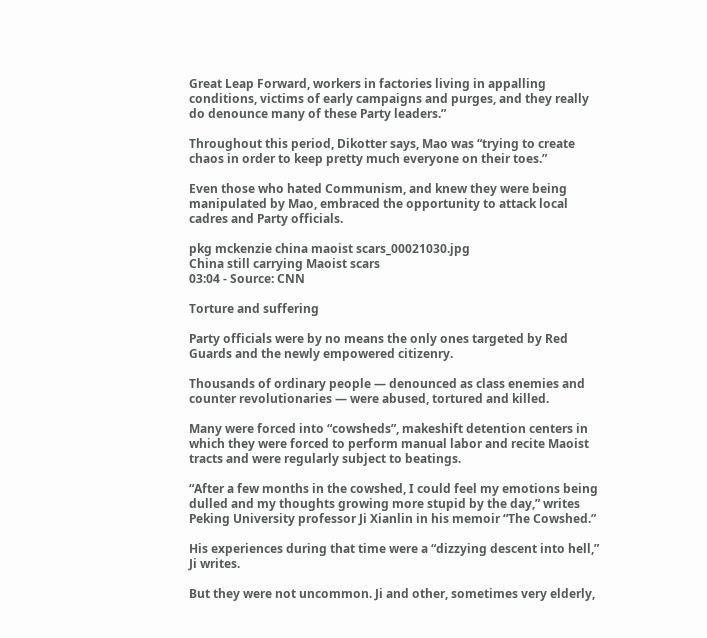Great Leap Forward, workers in factories living in appalling conditions, victims of early campaigns and purges, and they really do denounce many of these Party leaders.”

Throughout this period, Dikotter says, Mao was “trying to create chaos in order to keep pretty much everyone on their toes.”

Even those who hated Communism, and knew they were being manipulated by Mao, embraced the opportunity to attack local cadres and Party officials.

pkg mckenzie china maoist scars_00021030.jpg
China still carrying Maoist scars
03:04 - Source: CNN

Torture and suffering

Party officials were by no means the only ones targeted by Red Guards and the newly empowered citizenry.

Thousands of ordinary people — denounced as class enemies and counter revolutionaries — were abused, tortured and killed.

Many were forced into “cowsheds”, makeshift detention centers in which they were forced to perform manual labor and recite Maoist tracts and were regularly subject to beatings.

“After a few months in the cowshed, I could feel my emotions being dulled and my thoughts growing more stupid by the day,” writes Peking University professor Ji Xianlin in his memoir “The Cowshed.”

His experiences during that time were a “dizzying descent into hell,” Ji writes.

But they were not uncommon. Ji and other, sometimes very elderly,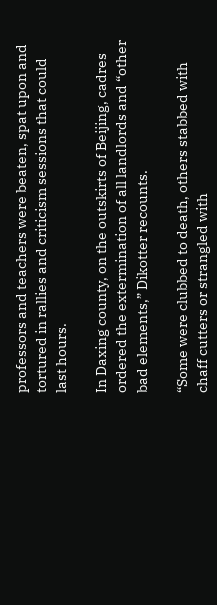professors and teachers were beaten, spat upon and tortured in rallies and criticism sessions that could last hours.

In Daxing county, on the outskirts of Beijing, cadres ordered the extermination of all landlords and “other bad elements,” Dikotter recounts.

“Some were clubbed to death, others stabbed with chaff cutters or strangled with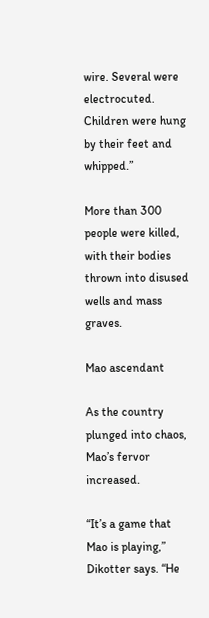wire. Several were electrocuted. Children were hung by their feet and whipped.”

More than 300 people were killed, with their bodies thrown into disused wells and mass graves.

Mao ascendant

As the country plunged into chaos, Mao’s fervor increased.

“It’s a game that Mao is playing,” Dikotter says. “He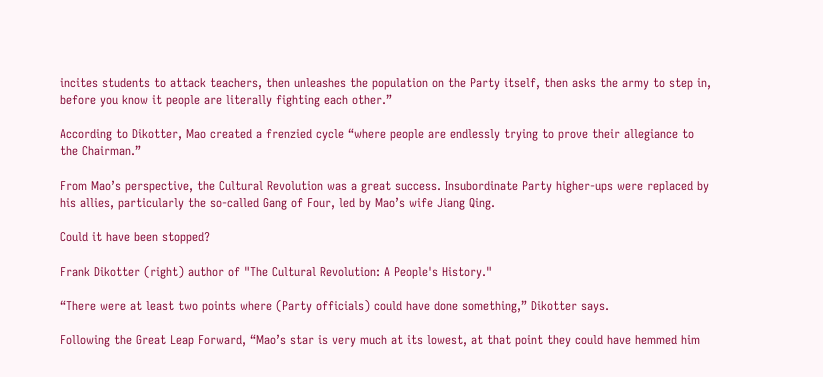incites students to attack teachers, then unleashes the population on the Party itself, then asks the army to step in, before you know it people are literally fighting each other.”

According to Dikotter, Mao created a frenzied cycle “where people are endlessly trying to prove their allegiance to the Chairman.”

From Mao’s perspective, the Cultural Revolution was a great success. Insubordinate Party higher-ups were replaced by his allies, particularly the so-called Gang of Four, led by Mao’s wife Jiang Qing.

Could it have been stopped?

Frank Dikotter (right) author of "The Cultural Revolution: A People's History."

“There were at least two points where (Party officials) could have done something,” Dikotter says.

Following the Great Leap Forward, “Mao’s star is very much at its lowest, at that point they could have hemmed him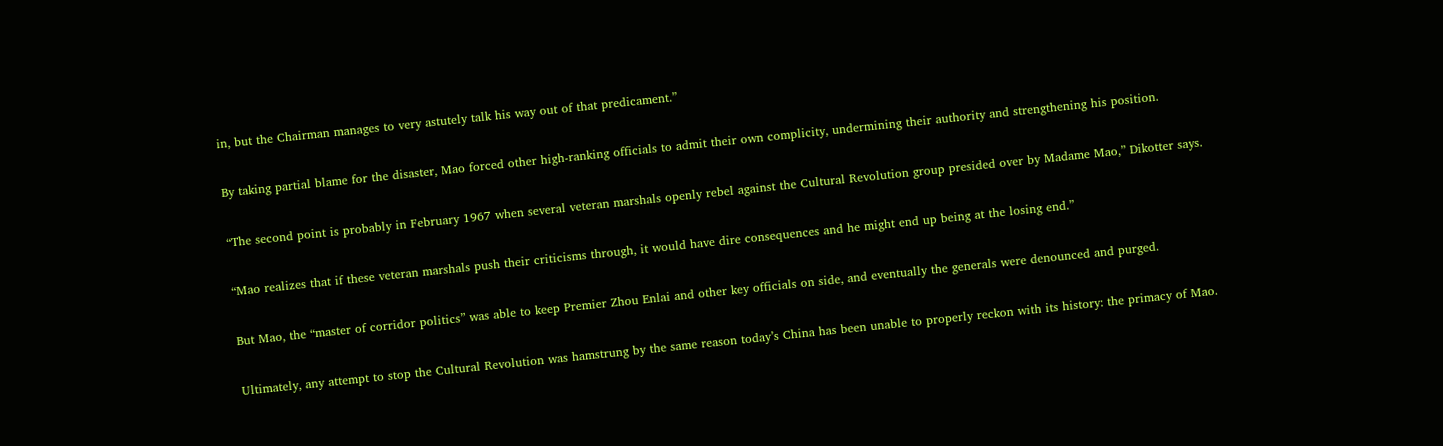in, but the Chairman manages to very astutely talk his way out of that predicament.”

By taking partial blame for the disaster, Mao forced other high-ranking officials to admit their own complicity, undermining their authority and strengthening his position.

“The second point is probably in February 1967 when several veteran marshals openly rebel against the Cultural Revolution group presided over by Madame Mao,” Dikotter says.

“Mao realizes that if these veteran marshals push their criticisms through, it would have dire consequences and he might end up being at the losing end.”

But Mao, the “master of corridor politics” was able to keep Premier Zhou Enlai and other key officials on side, and eventually the generals were denounced and purged.

Ultimately, any attempt to stop the Cultural Revolution was hamstrung by the same reason today’s China has been unable to properly reckon with its history: the primacy of Mao.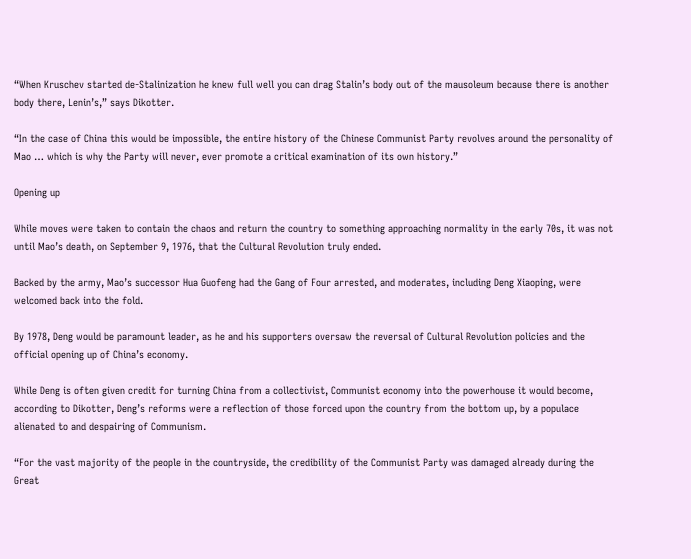“When Kruschev started de-Stalinization he knew full well you can drag Stalin’s body out of the mausoleum because there is another body there, Lenin’s,” says Dikotter.

“In the case of China this would be impossible, the entire history of the Chinese Communist Party revolves around the personality of Mao … which is why the Party will never, ever promote a critical examination of its own history.”

Opening up

While moves were taken to contain the chaos and return the country to something approaching normality in the early 70s, it was not until Mao’s death, on September 9, 1976, that the Cultural Revolution truly ended.

Backed by the army, Mao’s successor Hua Guofeng had the Gang of Four arrested, and moderates, including Deng Xiaoping, were welcomed back into the fold.

By 1978, Deng would be paramount leader, as he and his supporters oversaw the reversal of Cultural Revolution policies and the official opening up of China’s economy.

While Deng is often given credit for turning China from a collectivist, Communist economy into the powerhouse it would become, according to Dikotter, Deng’s reforms were a reflection of those forced upon the country from the bottom up, by a populace alienated to and despairing of Communism.

“For the vast majority of the people in the countryside, the credibility of the Communist Party was damaged already during the Great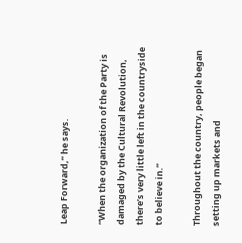Leap Forward,” he says.

“When the organization of the Party is damaged by the Cultural Revolution, there’s very little left in the countryside to believe in.”

Throughout the country, people began setting up markets and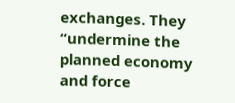exchanges. They “undermine the planned economy and force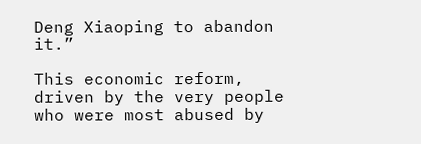Deng Xiaoping to abandon it.”

This economic reform, driven by the very people who were most abused by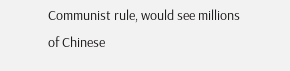Communist rule, would see millions of Chinese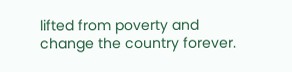lifted from poverty and change the country forever.